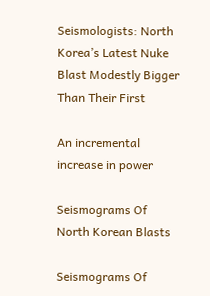Seismologists: North Korea’s Latest Nuke Blast Modestly Bigger Than Their First

An incremental increase in power

Seismograms Of North Korean Blasts

Seismograms Of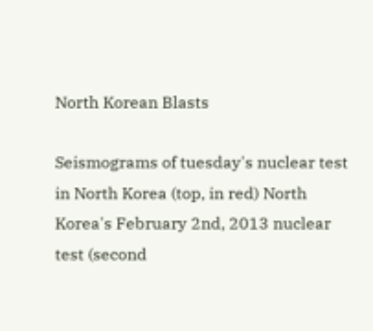North Korean Blasts

Seismograms of tuesday's nuclear test in North Korea (top, in red) North Korea's February 2nd, 2013 nuclear test (second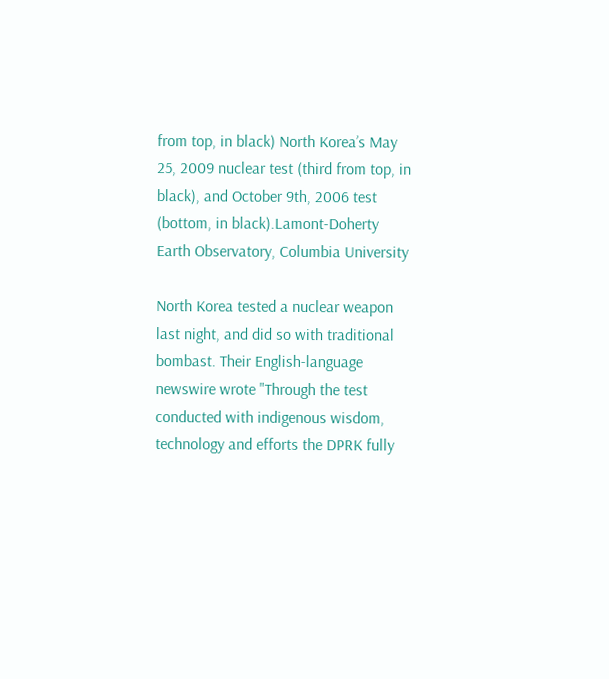from top, in black) North Korea’s May 25, 2009 nuclear test (third from top, in black), and October 9th, 2006 test (bottom, in black).Lamont-Doherty Earth Observatory, Columbia University

North Korea tested a nuclear weapon last night, and did so with traditional bombast. Their English-language newswire wrote "Through the test conducted with indigenous wisdom, technology and efforts the DPRK fully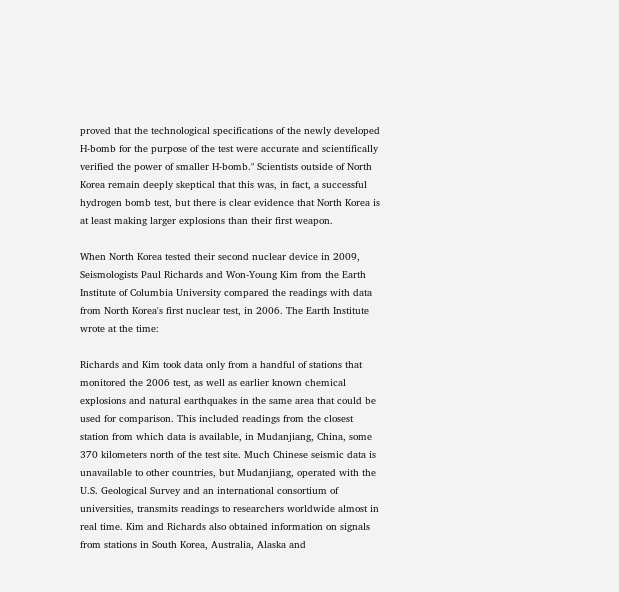proved that the technological specifications of the newly developed H-bomb for the purpose of the test were accurate and scientifically verified the power of smaller H-bomb." Scientists outside of North Korea remain deeply skeptical that this was, in fact, a successful hydrogen bomb test, but there is clear evidence that North Korea is at least making larger explosions than their first weapon.

When North Korea tested their second nuclear device in 2009, Seismologists Paul Richards and Won-Young Kim from the Earth Institute of Columbia University compared the readings with data from North Korea's first nuclear test, in 2006. The Earth Institute wrote at the time:

Richards and Kim took data only from a handful of stations that monitored the 2006 test, as well as earlier known chemical explosions and natural earthquakes in the same area that could be used for comparison. This included readings from the closest station from which data is available, in Mudanjiang, China, some 370 kilometers north of the test site. Much Chinese seismic data is unavailable to other countries, but Mudanjiang, operated with the U.S. Geological Survey and an international consortium of universities, transmits readings to researchers worldwide almost in real time. Kim and Richards also obtained information on signals from stations in South Korea, Australia, Alaska and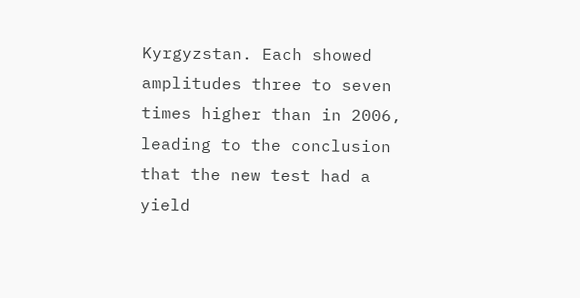Kyrgyzstan. Each showed amplitudes three to seven times higher than in 2006, leading to the conclusion that the new test had a yield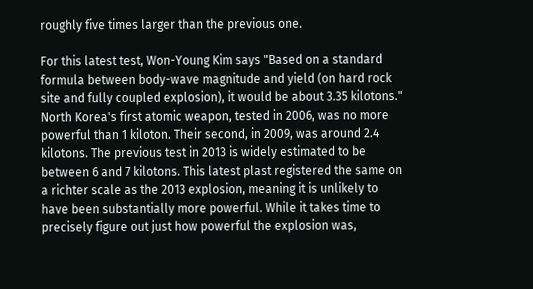roughly five times larger than the previous one.

For this latest test, Won-Young Kim says "Based on a standard formula between body-wave magnitude and yield (on hard rock site and fully coupled explosion), it would be about 3.35 kilotons." North Korea's first atomic weapon, tested in 2006, was no more powerful than 1 kiloton. Their second, in 2009, was around 2.4 kilotons. The previous test in 2013 is widely estimated to be between 6 and 7 kilotons. This latest plast registered the same on a richter scale as the 2013 explosion, meaning it is unlikely to have been substantially more powerful. While it takes time to precisely figure out just how powerful the explosion was,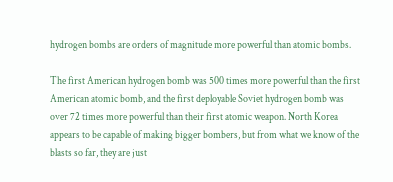hydrogen bombs are orders of magnitude more powerful than atomic bombs.

The first American hydrogen bomb was 500 times more powerful than the first American atomic bomb, and the first deployable Soviet hydrogen bomb was over 72 times more powerful than their first atomic weapon. North Korea appears to be capable of making bigger bombers, but from what we know of the blasts so far, they are just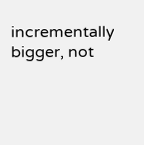incrementally bigger, not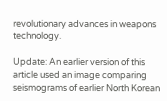revolutionary advances in weapons technology.

Update: An earlier version of this article used an image comparing seismograms of earlier North Korean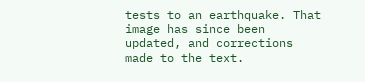tests to an earthquake. That image has since been updated, and corrections made to the text.